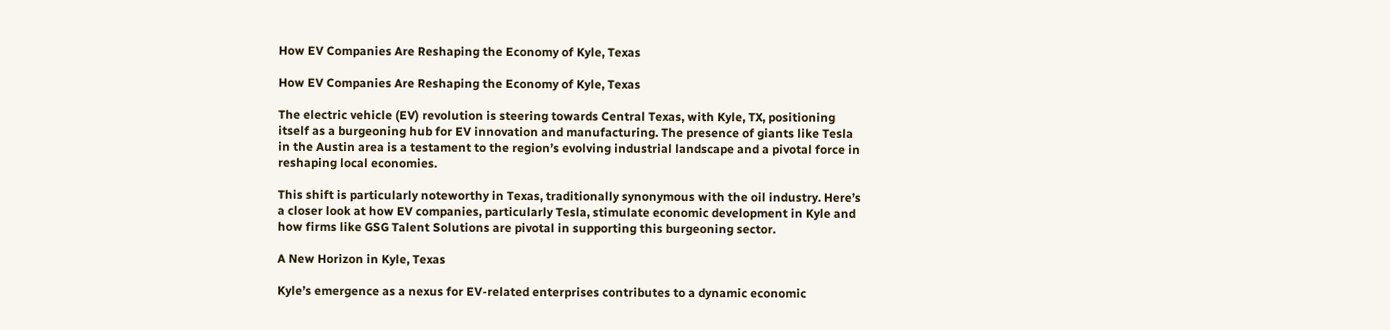How EV Companies Are Reshaping the Economy of Kyle, Texas

How EV Companies Are Reshaping the Economy of Kyle, Texas

The electric vehicle (EV) revolution is steering towards Central Texas, with Kyle, TX, positioning itself as a burgeoning hub for EV innovation and manufacturing. The presence of giants like Tesla in the Austin area is a testament to the region’s evolving industrial landscape and a pivotal force in reshaping local economies.

This shift is particularly noteworthy in Texas, traditionally synonymous with the oil industry. Here’s a closer look at how EV companies, particularly Tesla, stimulate economic development in Kyle and how firms like GSG Talent Solutions are pivotal in supporting this burgeoning sector.

A New Horizon in Kyle, Texas

Kyle’s emergence as a nexus for EV-related enterprises contributes to a dynamic economic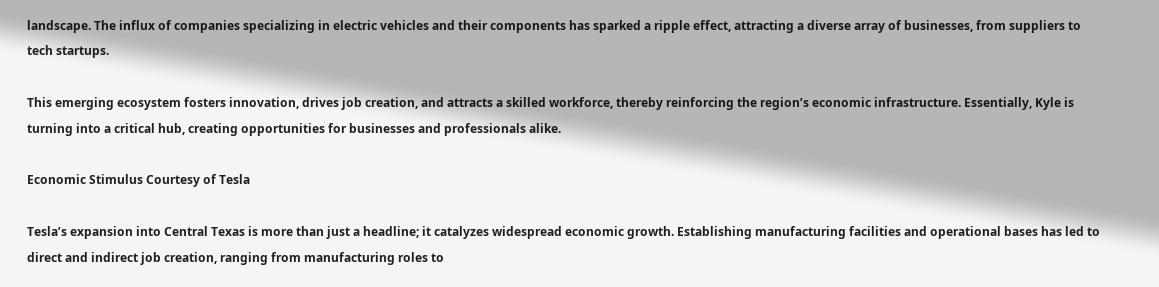landscape. The influx of companies specializing in electric vehicles and their components has sparked a ripple effect, attracting a diverse array of businesses, from suppliers to tech startups.

This emerging ecosystem fosters innovation, drives job creation, and attracts a skilled workforce, thereby reinforcing the region’s economic infrastructure. Essentially, Kyle is turning into a critical hub, creating opportunities for businesses and professionals alike.

Economic Stimulus Courtesy of Tesla

Tesla’s expansion into Central Texas is more than just a headline; it catalyzes widespread economic growth. Establishing manufacturing facilities and operational bases has led to direct and indirect job creation, ranging from manufacturing roles to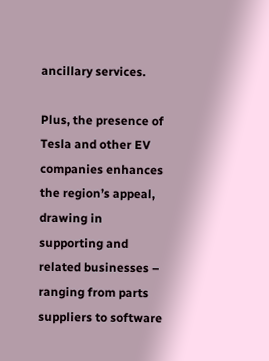ancillary services.

Plus, the presence of Tesla and other EV companies enhances the region’s appeal, drawing in supporting and related businesses – ranging from parts suppliers to software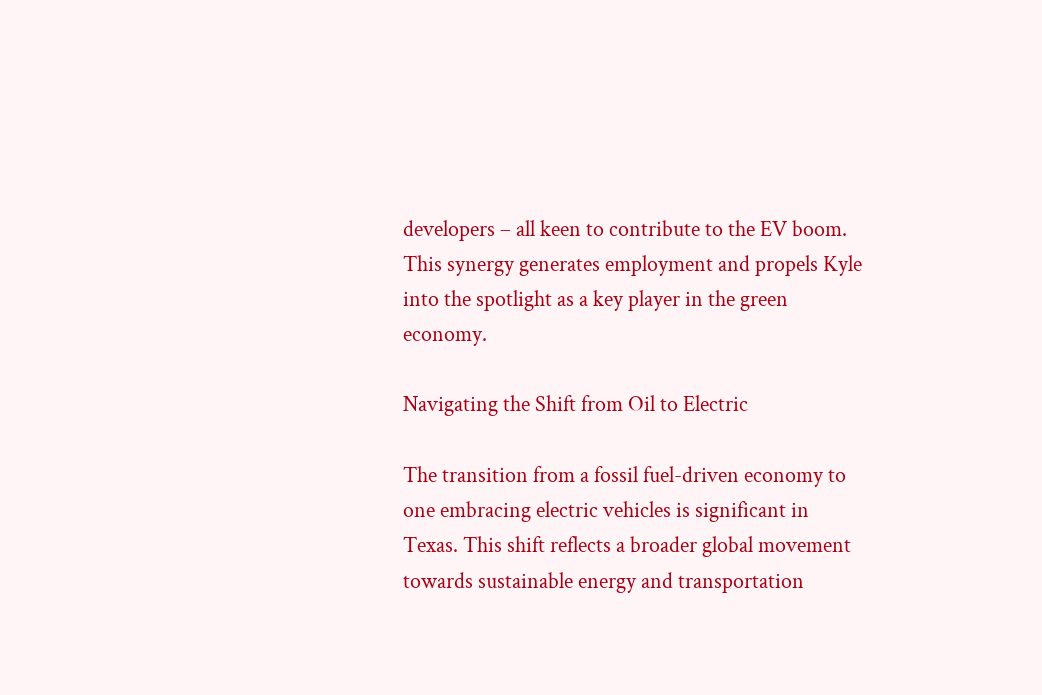developers – all keen to contribute to the EV boom. This synergy generates employment and propels Kyle into the spotlight as a key player in the green economy.

Navigating the Shift from Oil to Electric

The transition from a fossil fuel-driven economy to one embracing electric vehicles is significant in Texas. This shift reflects a broader global movement towards sustainable energy and transportation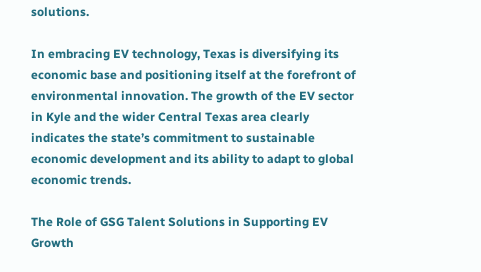solutions.

In embracing EV technology, Texas is diversifying its economic base and positioning itself at the forefront of environmental innovation. The growth of the EV sector in Kyle and the wider Central Texas area clearly indicates the state’s commitment to sustainable economic development and its ability to adapt to global economic trends.

The Role of GSG Talent Solutions in Supporting EV Growth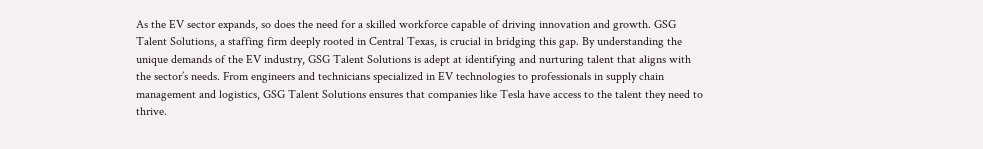As the EV sector expands, so does the need for a skilled workforce capable of driving innovation and growth. GSG Talent Solutions, a staffing firm deeply rooted in Central Texas, is crucial in bridging this gap. By understanding the unique demands of the EV industry, GSG Talent Solutions is adept at identifying and nurturing talent that aligns with the sector’s needs. From engineers and technicians specialized in EV technologies to professionals in supply chain management and logistics, GSG Talent Solutions ensures that companies like Tesla have access to the talent they need to thrive.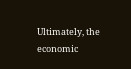Ultimately, the economic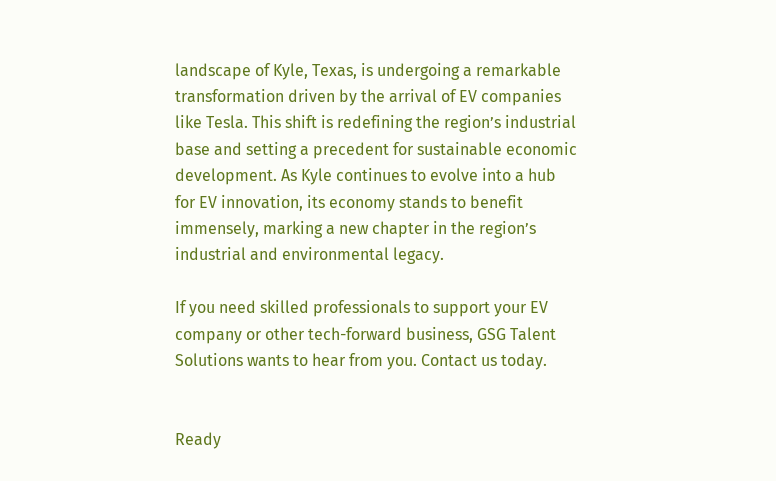landscape of Kyle, Texas, is undergoing a remarkable transformation driven by the arrival of EV companies like Tesla. This shift is redefining the region’s industrial base and setting a precedent for sustainable economic development. As Kyle continues to evolve into a hub for EV innovation, its economy stands to benefit immensely, marking a new chapter in the region’s industrial and environmental legacy.

If you need skilled professionals to support your EV company or other tech-forward business, GSG Talent Solutions wants to hear from you. Contact us today.


Ready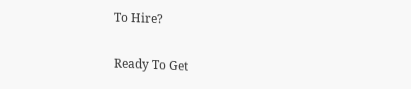To Hire?

Ready To Get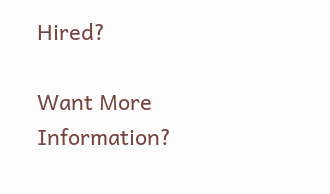Hired?

Want More Information?